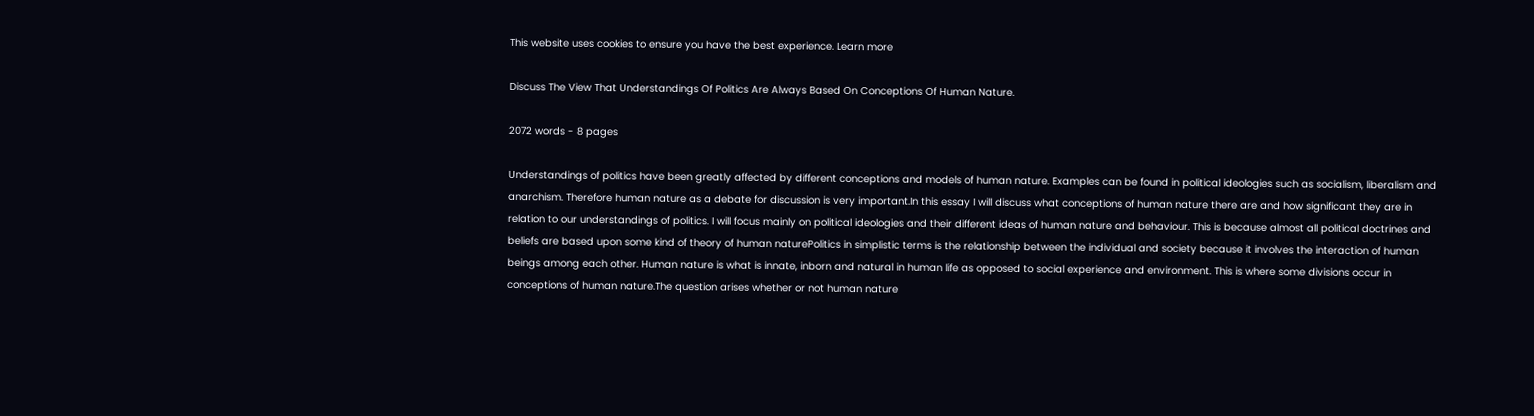This website uses cookies to ensure you have the best experience. Learn more

Discuss The View That Understandings Of Politics Are Always Based On Conceptions Of Human Nature.

2072 words - 8 pages

Understandings of politics have been greatly affected by different conceptions and models of human nature. Examples can be found in political ideologies such as socialism, liberalism and anarchism. Therefore human nature as a debate for discussion is very important.In this essay I will discuss what conceptions of human nature there are and how significant they are in relation to our understandings of politics. I will focus mainly on political ideologies and their different ideas of human nature and behaviour. This is because almost all political doctrines and beliefs are based upon some kind of theory of human naturePolitics in simplistic terms is the relationship between the individual and society because it involves the interaction of human beings among each other. Human nature is what is innate, inborn and natural in human life as opposed to social experience and environment. This is where some divisions occur in conceptions of human nature.The question arises whether or not human nature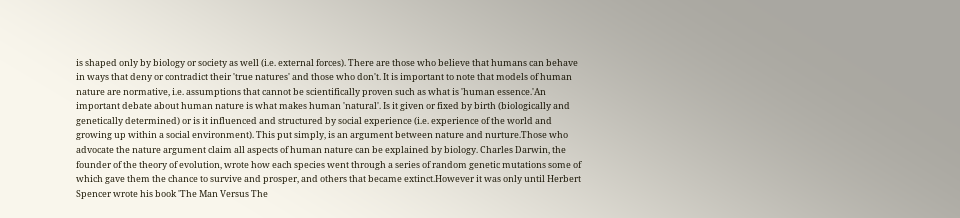is shaped only by biology or society as well (i.e. external forces). There are those who believe that humans can behave in ways that deny or contradict their 'true natures' and those who don't. It is important to note that models of human nature are normative, i.e. assumptions that cannot be scientifically proven such as what is 'human essence.'An important debate about human nature is what makes human 'natural'. Is it given or fixed by birth (biologically and genetically determined) or is it influenced and structured by social experience (i.e. experience of the world and growing up within a social environment). This put simply, is an argument between nature and nurture.Those who advocate the nature argument claim all aspects of human nature can be explained by biology. Charles Darwin, the founder of the theory of evolution, wrote how each species went through a series of random genetic mutations some of which gave them the chance to survive and prosper, and others that became extinct.However it was only until Herbert Spencer wrote his book 'The Man Versus The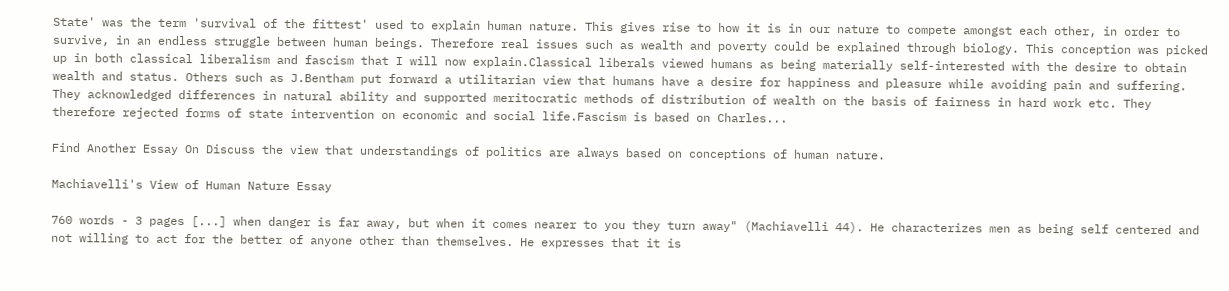State' was the term 'survival of the fittest' used to explain human nature. This gives rise to how it is in our nature to compete amongst each other, in order to survive, in an endless struggle between human beings. Therefore real issues such as wealth and poverty could be explained through biology. This conception was picked up in both classical liberalism and fascism that I will now explain.Classical liberals viewed humans as being materially self-interested with the desire to obtain wealth and status. Others such as J.Bentham put forward a utilitarian view that humans have a desire for happiness and pleasure while avoiding pain and suffering. They acknowledged differences in natural ability and supported meritocratic methods of distribution of wealth on the basis of fairness in hard work etc. They therefore rejected forms of state intervention on economic and social life.Fascism is based on Charles...

Find Another Essay On Discuss the view that understandings of politics are always based on conceptions of human nature.

Machiavelli's View of Human Nature Essay

760 words - 3 pages [...] when danger is far away, but when it comes nearer to you they turn away" (Machiavelli 44). He characterizes men as being self centered and not willing to act for the better of anyone other than themselves. He expresses that it is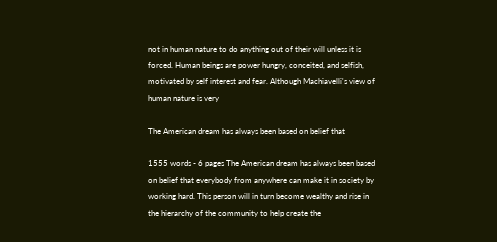not in human nature to do anything out of their will unless it is forced. Human beings are power hungry, conceited, and selfish, motivated by self interest and fear. Although Machiavelli's view of human nature is very

The American dream has always been based on belief that

1555 words - 6 pages The American dream has always been based on belief that everybody from anywhere can make it in society by working hard. This person will in turn become wealthy and rise in the hierarchy of the community to help create the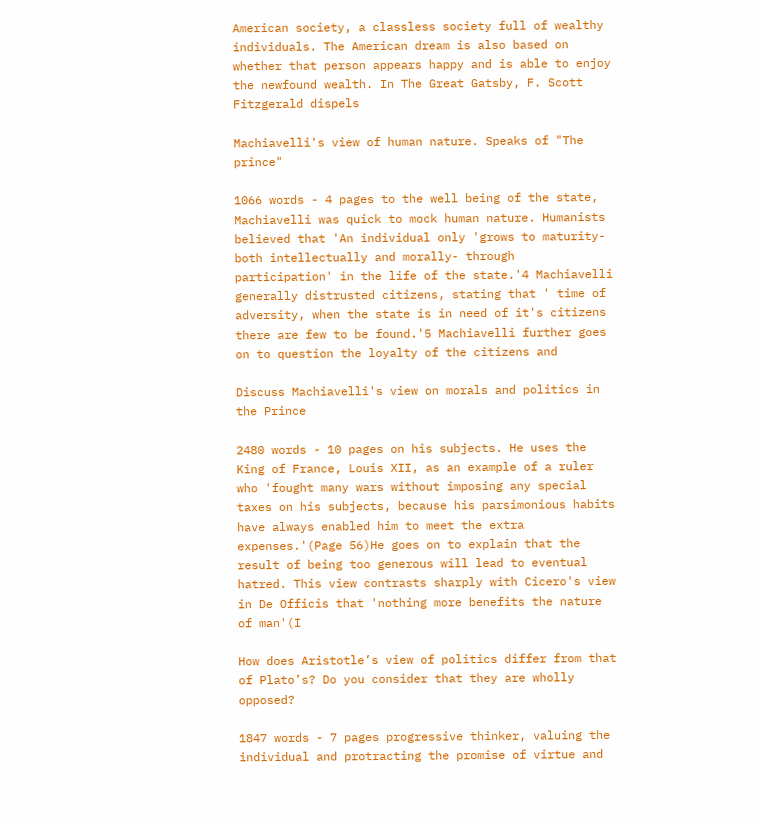American society, a classless society full of wealthy individuals. The American dream is also based on whether that person appears happy and is able to enjoy the newfound wealth. In The Great Gatsby, F. Scott Fitzgerald dispels

Machiavelli's view of human nature. Speaks of "The prince"

1066 words - 4 pages to the well being of the state, Machiavelli was quick to mock human nature. Humanists believed that 'An individual only 'grows to maturity- both intellectually and morally- through participation' in the life of the state.'4 Machiavelli generally distrusted citizens, stating that ' time of adversity, when the state is in need of it's citizens there are few to be found.'5 Machiavelli further goes on to question the loyalty of the citizens and

Discuss Machiavelli's view on morals and politics in the Prince

2480 words - 10 pages on his subjects. He uses the King of France, Louis XII, as an example of a ruler who 'fought many wars without imposing any special taxes on his subjects, because his parsimonious habits have always enabled him to meet the extra expenses.'(Page 56)He goes on to explain that the result of being too generous will lead to eventual hatred. This view contrasts sharply with Cicero's view in De Officis that 'nothing more benefits the nature of man'(I

How does Aristotle’s view of politics differ from that of Plato’s? Do you consider that they are wholly opposed?

1847 words - 7 pages progressive thinker, valuing the individual and protracting the promise of virtue and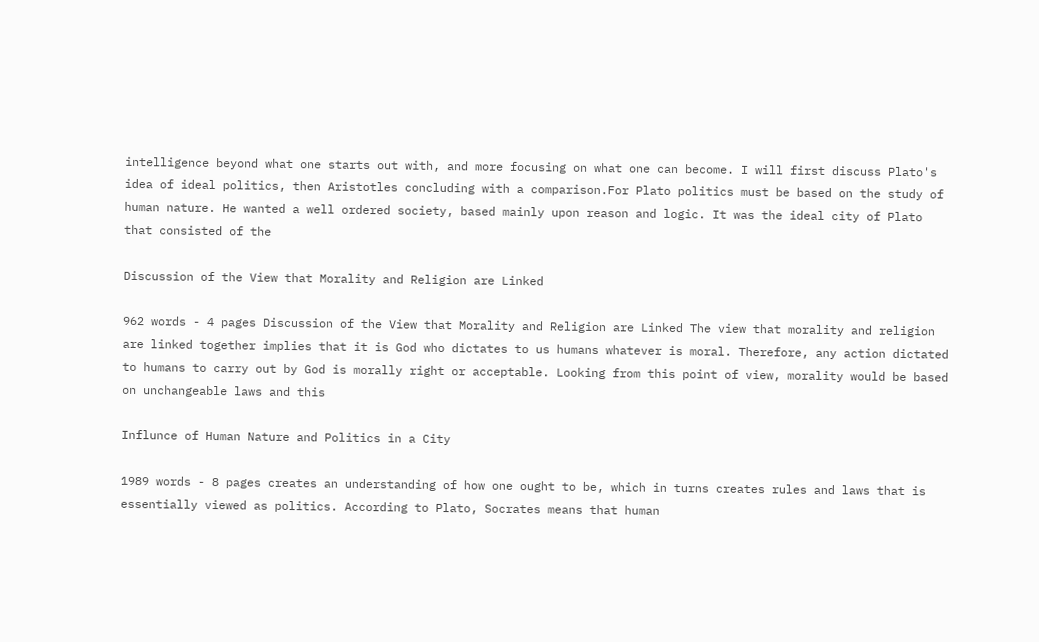intelligence beyond what one starts out with, and more focusing on what one can become. I will first discuss Plato's idea of ideal politics, then Aristotles concluding with a comparison.For Plato politics must be based on the study of human nature. He wanted a well ordered society, based mainly upon reason and logic. It was the ideal city of Plato that consisted of the

Discussion of the View that Morality and Religion are Linked

962 words - 4 pages Discussion of the View that Morality and Religion are Linked The view that morality and religion are linked together implies that it is God who dictates to us humans whatever is moral. Therefore, any action dictated to humans to carry out by God is morally right or acceptable. Looking from this point of view, morality would be based on unchangeable laws and this

Influnce of Human Nature and Politics in a City

1989 words - 8 pages creates an understanding of how one ought to be, which in turns creates rules and laws that is essentially viewed as politics. According to Plato, Socrates means that human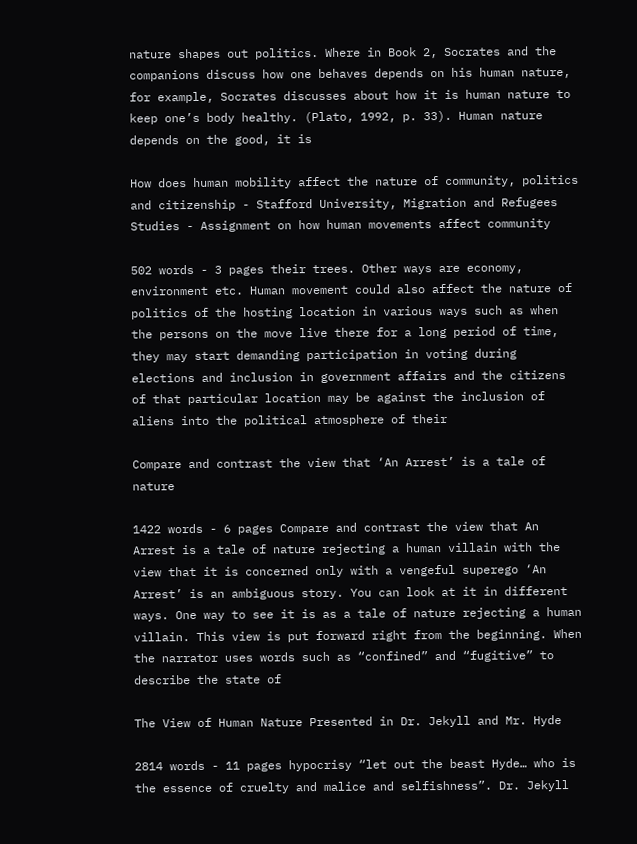nature shapes out politics. Where in Book 2, Socrates and the companions discuss how one behaves depends on his human nature, for example, Socrates discusses about how it is human nature to keep one’s body healthy. (Plato, 1992, p. 33). Human nature depends on the good, it is

How does human mobility affect the nature of community, politics and citizenship - Stafford University, Migration and Refugees Studies - Assignment on how human movements affect community

502 words - 3 pages their trees. Other ways are economy, environment etc. Human movement could also affect the nature of politics of the hosting location in various ways such as when the persons on the move live there for a long period of time, they may start demanding participation in voting during elections and inclusion in government affairs and the citizens of that particular location may be against the inclusion of aliens into the political atmosphere of their

Compare and contrast the view that ‘An Arrest’ is a tale of nature

1422 words - 6 pages Compare and contrast the view that An Arrest is a tale of nature rejecting a human villain with the view that it is concerned only with a vengeful superego ‘An Arrest’ is an ambiguous story. You can look at it in different ways. One way to see it is as a tale of nature rejecting a human villain. This view is put forward right from the beginning. When the narrator uses words such as “confined” and “fugitive” to describe the state of

The View of Human Nature Presented in Dr. Jekyll and Mr. Hyde

2814 words - 11 pages hypocrisy “let out the beast Hyde… who is the essence of cruelty and malice and selfishness”. Dr. Jekyll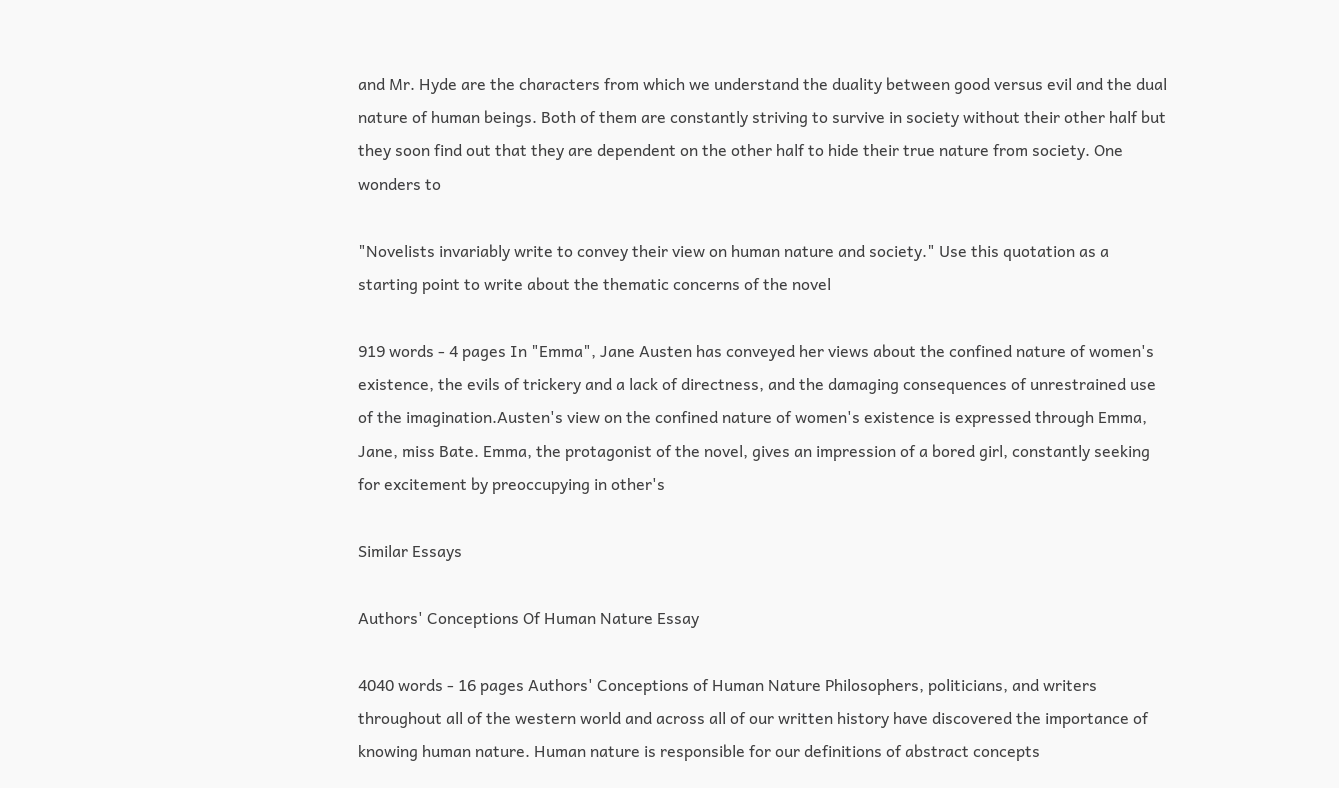and Mr. Hyde are the characters from which we understand the duality between good versus evil and the dual nature of human beings. Both of them are constantly striving to survive in society without their other half but they soon find out that they are dependent on the other half to hide their true nature from society. One wonders to

"Novelists invariably write to convey their view on human nature and society." Use this quotation as a starting point to write about the thematic concerns of the novel

919 words - 4 pages In "Emma", Jane Austen has conveyed her views about the confined nature of women's existence, the evils of trickery and a lack of directness, and the damaging consequences of unrestrained use of the imagination.Austen's view on the confined nature of women's existence is expressed through Emma, Jane, miss Bate. Emma, the protagonist of the novel, gives an impression of a bored girl, constantly seeking for excitement by preoccupying in other's

Similar Essays

Authors' Conceptions Of Human Nature Essay

4040 words - 16 pages Authors' Conceptions of Human Nature Philosophers, politicians, and writers throughout all of the western world and across all of our written history have discovered the importance of knowing human nature. Human nature is responsible for our definitions of abstract concepts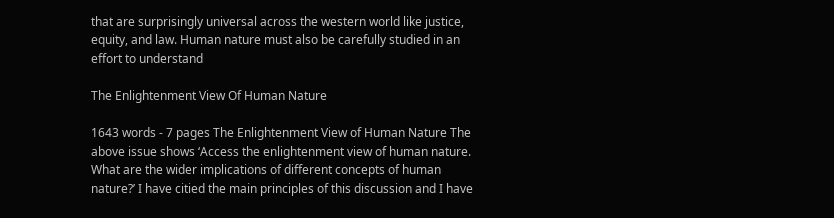that are surprisingly universal across the western world like justice, equity, and law. Human nature must also be carefully studied in an effort to understand

The Enlightenment View Of Human Nature

1643 words - 7 pages The Enlightenment View of Human Nature The above issue shows ‘Access the enlightenment view of human nature. What are the wider implications of different concepts of human nature?’ I have citied the main principles of this discussion and I have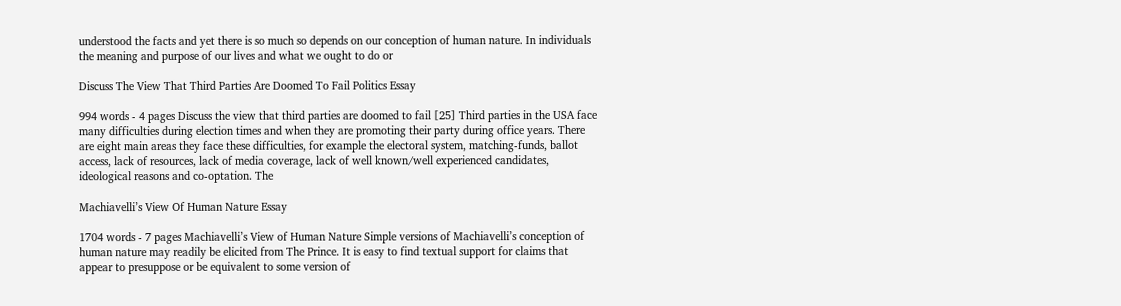understood the facts and yet there is so much so depends on our conception of human nature. In individuals the meaning and purpose of our lives and what we ought to do or

Discuss The View That Third Parties Are Doomed To Fail Politics Essay

994 words - 4 pages Discuss the view that third parties are doomed to fail [25] Third parties in the USA face many difficulties during election times and when they are promoting their party during office years. There are eight main areas they face these difficulties, for example the electoral system, matching-funds, ballot access, lack of resources, lack of media coverage, lack of well known/well experienced candidates, ideological reasons and co-optation. The

Machiavelli’s View Of Human Nature Essay

1704 words - 7 pages Machiavelli’s View of Human Nature Simple versions of Machiavelli’s conception of human nature may readily be elicited from The Prince. It is easy to find textual support for claims that appear to presuppose or be equivalent to some version of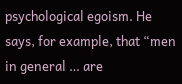psychological egoism. He says, for example, that “men in general … are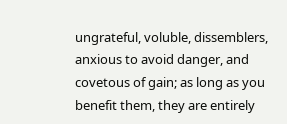ungrateful, voluble, dissemblers, anxious to avoid danger, and covetous of gain; as long as you benefit them, they are entirely